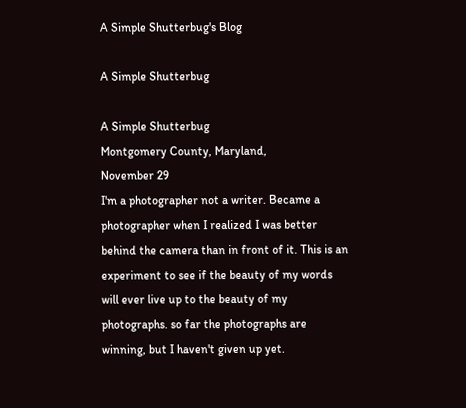A Simple Shutterbug's Blog

A Simple Shutterbug

A Simple Shutterbug
Montgomery County, Maryland,
November 29
I'm a photographer not a writer. Became a photographer when I realized I was better behind the camera than in front of it. This is an experiment to see if the beauty of my words will ever live up to the beauty of my photographs. so far the photographs are winning, but I haven't given up yet.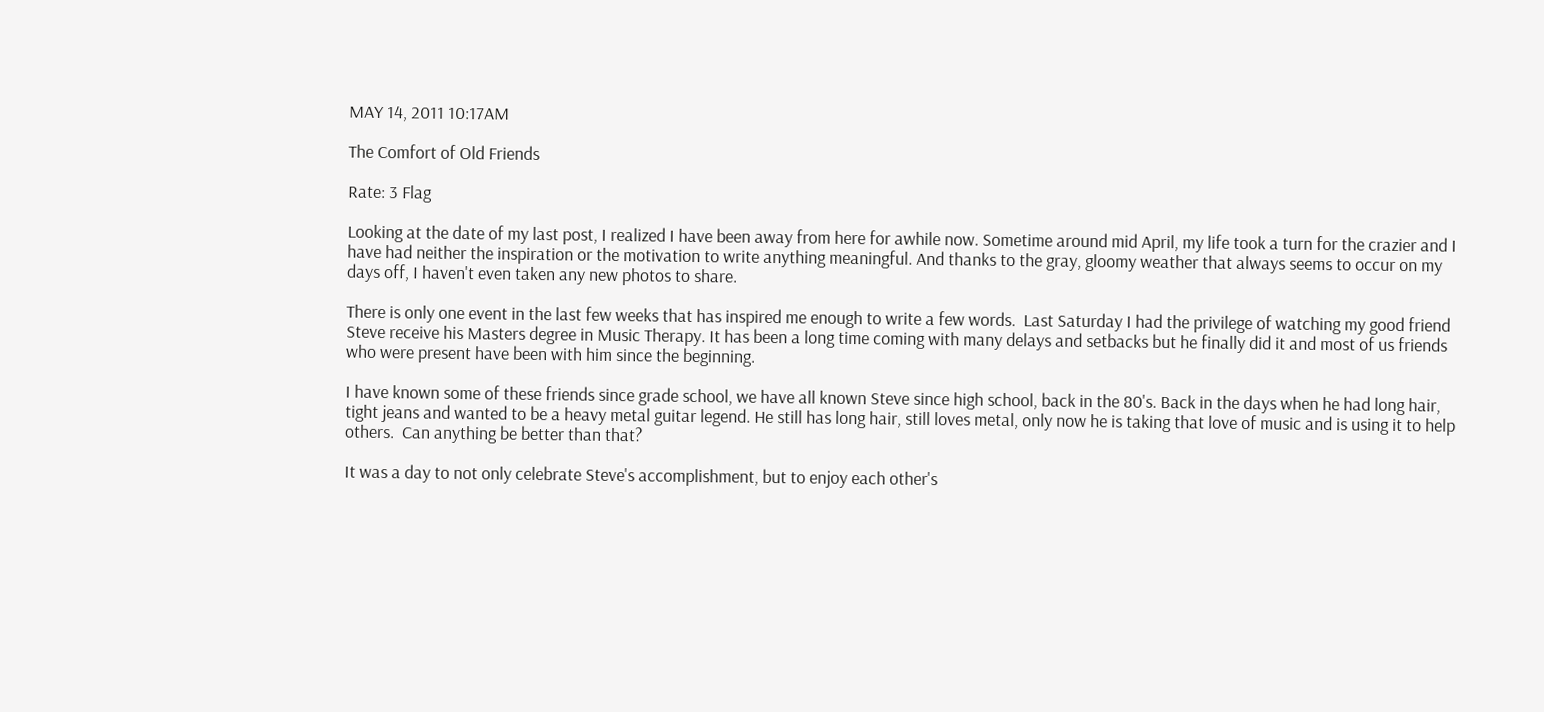MAY 14, 2011 10:17AM

The Comfort of Old Friends

Rate: 3 Flag

Looking at the date of my last post, I realized I have been away from here for awhile now. Sometime around mid April, my life took a turn for the crazier and I have had neither the inspiration or the motivation to write anything meaningful. And thanks to the gray, gloomy weather that always seems to occur on my days off, I haven't even taken any new photos to share.

There is only one event in the last few weeks that has inspired me enough to write a few words.  Last Saturday I had the privilege of watching my good friend Steve receive his Masters degree in Music Therapy. It has been a long time coming with many delays and setbacks but he finally did it and most of us friends who were present have been with him since the beginning.

I have known some of these friends since grade school, we have all known Steve since high school, back in the 80's. Back in the days when he had long hair, tight jeans and wanted to be a heavy metal guitar legend. He still has long hair, still loves metal, only now he is taking that love of music and is using it to help others.  Can anything be better than that?

It was a day to not only celebrate Steve's accomplishment, but to enjoy each other's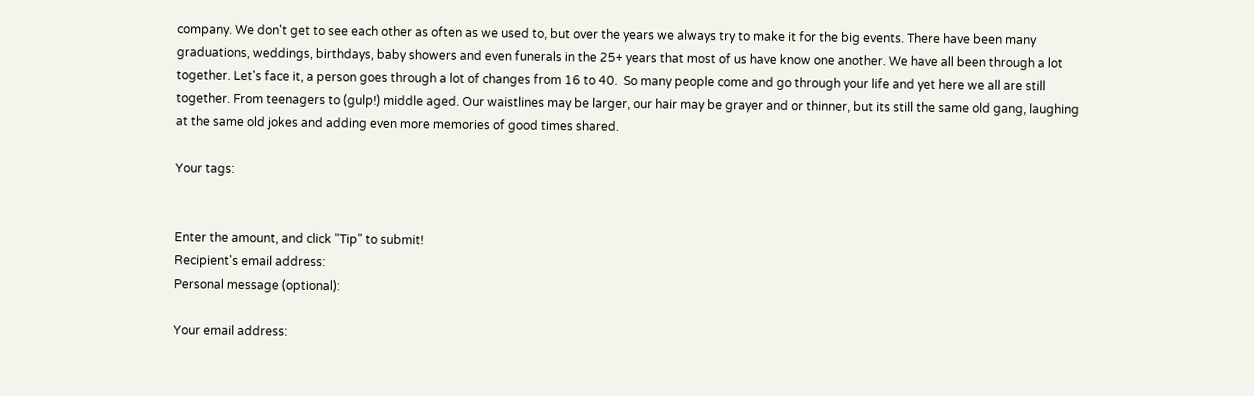company. We don't get to see each other as often as we used to, but over the years we always try to make it for the big events. There have been many graduations, weddings, birthdays, baby showers and even funerals in the 25+ years that most of us have know one another. We have all been through a lot together. Let's face it, a person goes through a lot of changes from 16 to 40.  So many people come and go through your life and yet here we all are still together. From teenagers to (gulp!) middle aged. Our waistlines may be larger, our hair may be grayer and or thinner, but its still the same old gang, laughing at the same old jokes and adding even more memories of good times shared.

Your tags:


Enter the amount, and click "Tip" to submit!
Recipient's email address:
Personal message (optional):

Your email address: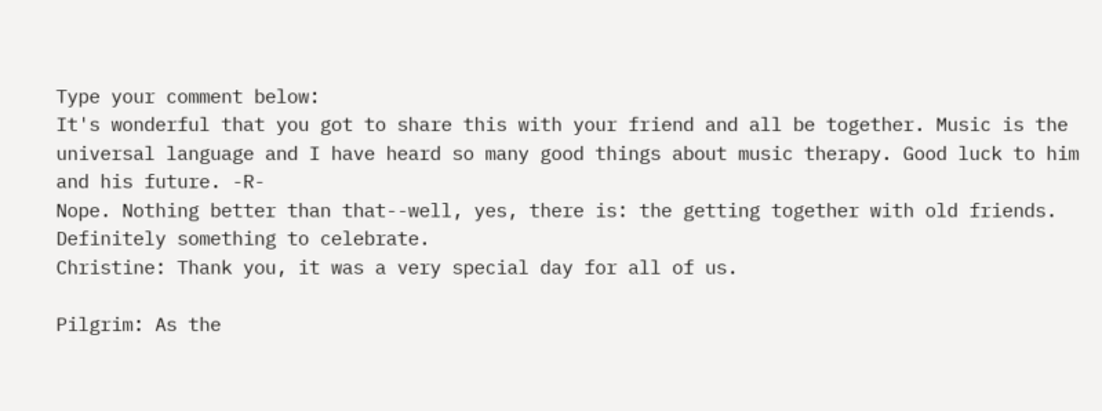Type your comment below:
It's wonderful that you got to share this with your friend and all be together. Music is the universal language and I have heard so many good things about music therapy. Good luck to him and his future. -R-
Nope. Nothing better than that--well, yes, there is: the getting together with old friends. Definitely something to celebrate.
Christine: Thank you, it was a very special day for all of us.

Pilgrim: As the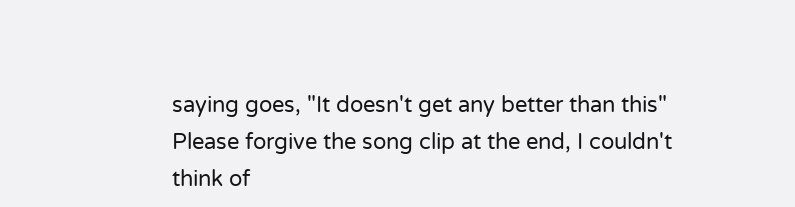saying goes, "It doesn't get any better than this"
Please forgive the song clip at the end, I couldn't think of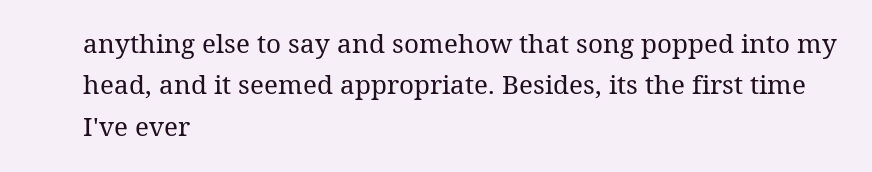anything else to say and somehow that song popped into my head, and it seemed appropriate. Besides, its the first time I've ever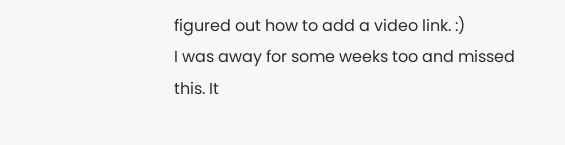figured out how to add a video link. :)
I was away for some weeks too and missed this. It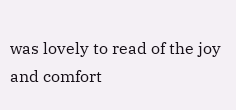was lovely to read of the joy and comfort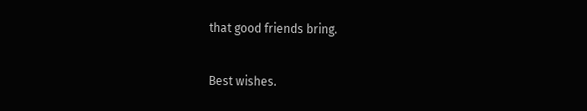that good friends bring.

Best wishes.